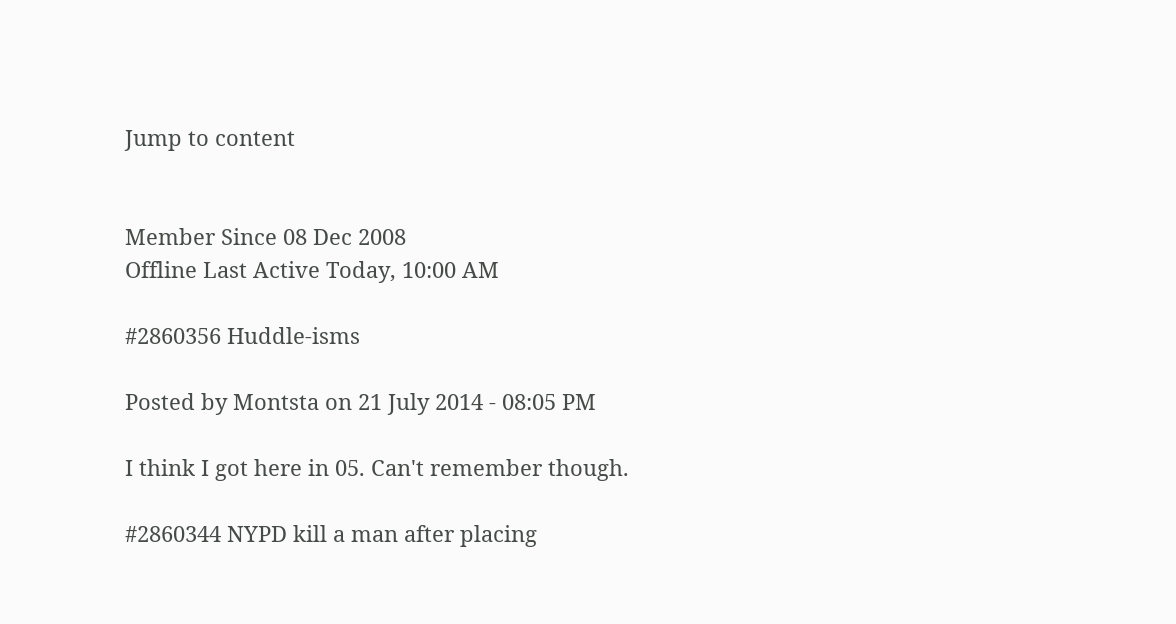Jump to content


Member Since 08 Dec 2008
Offline Last Active Today, 10:00 AM

#2860356 Huddle-isms

Posted by Montsta on 21 July 2014 - 08:05 PM

I think I got here in 05. Can't remember though.

#2860344 NYPD kill a man after placing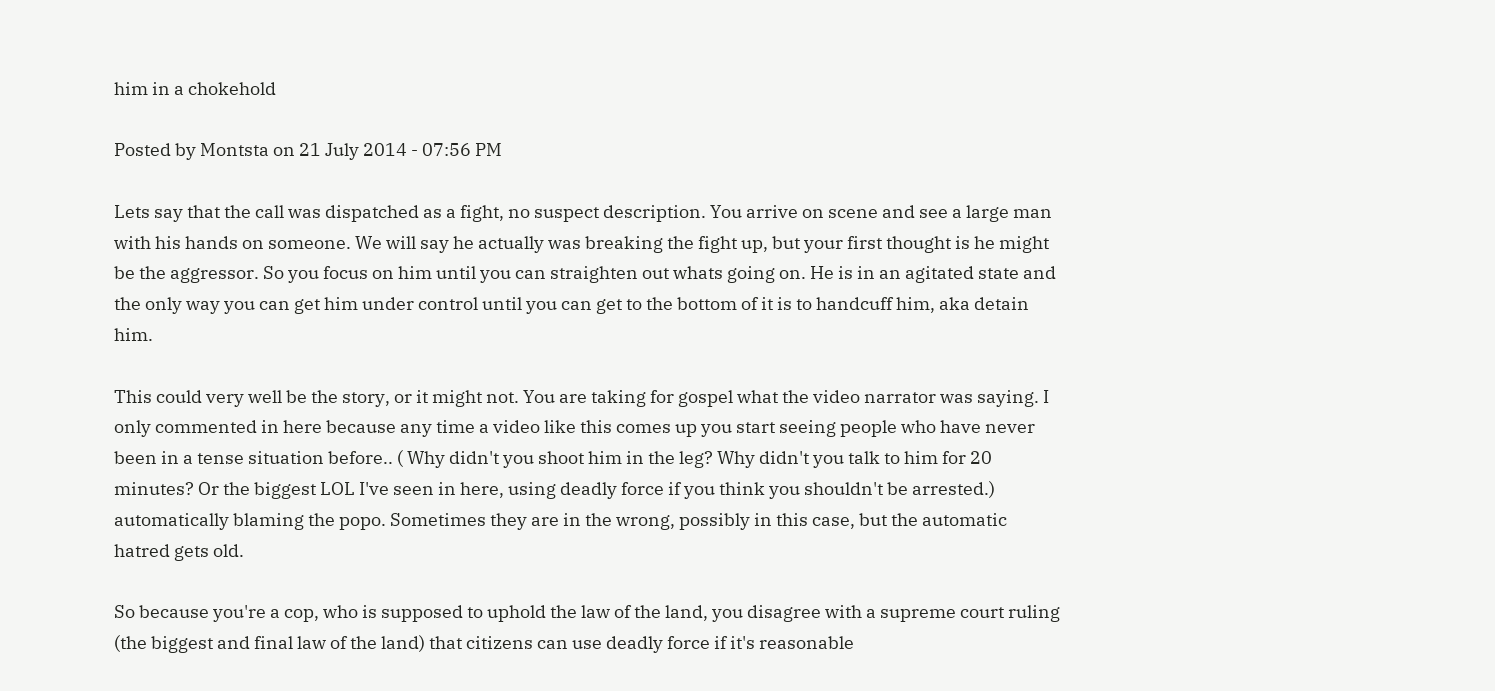him in a chokehold

Posted by Montsta on 21 July 2014 - 07:56 PM

Lets say that the call was dispatched as a fight, no suspect description. You arrive on scene and see a large man with his hands on someone. We will say he actually was breaking the fight up, but your first thought is he might be the aggressor. So you focus on him until you can straighten out whats going on. He is in an agitated state and the only way you can get him under control until you can get to the bottom of it is to handcuff him, aka detain him.

This could very well be the story, or it might not. You are taking for gospel what the video narrator was saying. I only commented in here because any time a video like this comes up you start seeing people who have never been in a tense situation before.. ( Why didn't you shoot him in the leg? Why didn't you talk to him for 20 minutes? Or the biggest LOL I've seen in here, using deadly force if you think you shouldn't be arrested.) automatically blaming the popo. Sometimes they are in the wrong, possibly in this case, but the automatic hatred gets old.

So because you're a cop, who is supposed to uphold the law of the land, you disagree with a supreme court ruling (the biggest and final law of the land) that citizens can use deadly force if it's reasonable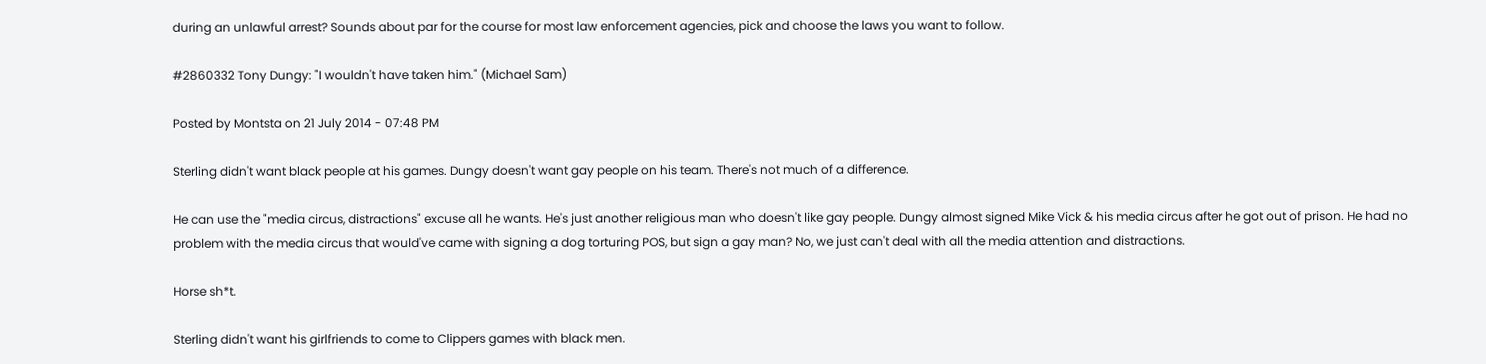during an unlawful arrest? Sounds about par for the course for most law enforcement agencies, pick and choose the laws you want to follow.

#2860332 Tony Dungy: "I wouldn't have taken him." (Michael Sam)

Posted by Montsta on 21 July 2014 - 07:48 PM

Sterling didn't want black people at his games. Dungy doesn't want gay people on his team. There's not much of a difference.

He can use the "media circus, distractions" excuse all he wants. He's just another religious man who doesn't like gay people. Dungy almost signed Mike Vick & his media circus after he got out of prison. He had no problem with the media circus that would've came with signing a dog torturing POS, but sign a gay man? No, we just can't deal with all the media attention and distractions.

Horse sh*t.

Sterling didn't want his girlfriends to come to Clippers games with black men.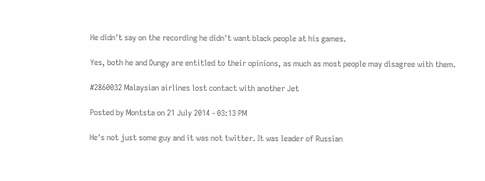He didn't say on the recording he didn't want black people at his games.

Yes, both he and Dungy are entitled to their opinions, as much as most people may disagree with them.

#2860032 Malaysian airlines lost contact with another Jet

Posted by Montsta on 21 July 2014 - 03:13 PM

He's not just some guy and it was not twitter. It was leader of Russian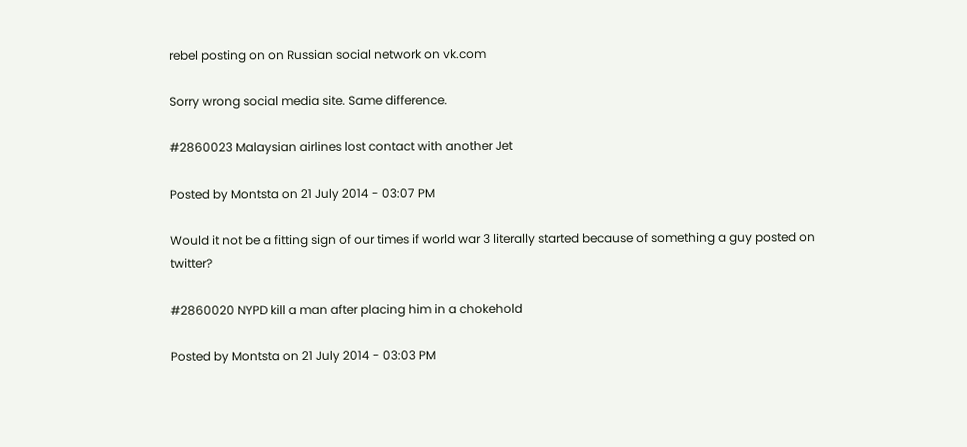rebel posting on on Russian social network on vk.com

Sorry wrong social media site. Same difference.

#2860023 Malaysian airlines lost contact with another Jet

Posted by Montsta on 21 July 2014 - 03:07 PM

Would it not be a fitting sign of our times if world war 3 literally started because of something a guy posted on twitter?

#2860020 NYPD kill a man after placing him in a chokehold

Posted by Montsta on 21 July 2014 - 03:03 PM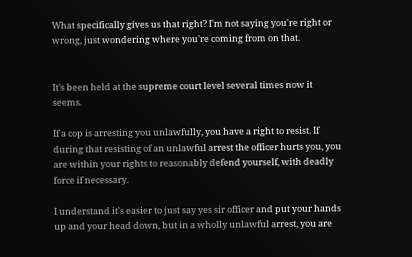What specifically gives us that right? I'm not saying you're right or wrong, just wondering where you're coming from on that.


It's been held at the supreme court level several times now it seems.

If a cop is arresting you unlawfully, you have a right to resist. If during that resisting of an unlawful arrest the officer hurts you, you are within your rights to reasonably defend yourself, with deadly force if necessary.

I understand it's easier to just say yes sir officer and put your hands up and your head down, but in a wholly unlawful arrest, you are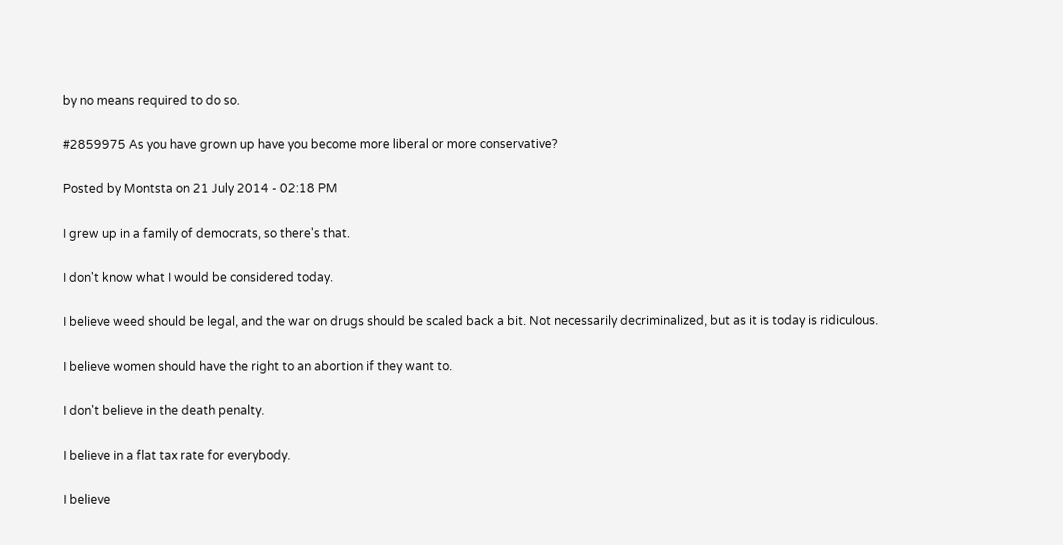by no means required to do so.

#2859975 As you have grown up have you become more liberal or more conservative?

Posted by Montsta on 21 July 2014 - 02:18 PM

I grew up in a family of democrats, so there's that.

I don't know what I would be considered today.

I believe weed should be legal, and the war on drugs should be scaled back a bit. Not necessarily decriminalized, but as it is today is ridiculous.

I believe women should have the right to an abortion if they want to.

I don't believe in the death penalty.

I believe in a flat tax rate for everybody.

I believe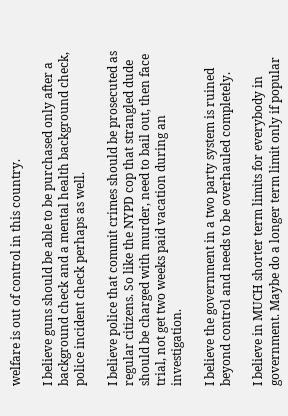welfare is out of control in this country.

I believe guns should be able to be purchased only after a background check and a mental health background check, police incident check perhaps as well.

I believe police that commit crimes should be prosecuted as regular citizens. So like the NYPD cop that strangled dude should be charged with murder, need to bail out, then face trial, not get two weeks paid vacation during an investigation.

I believe the government in a two party system is ruined beyond control and needs to be overhauled completely.

I believe in MUCH shorter term limits for everybody in government. Maybe do a longer term limit only if popular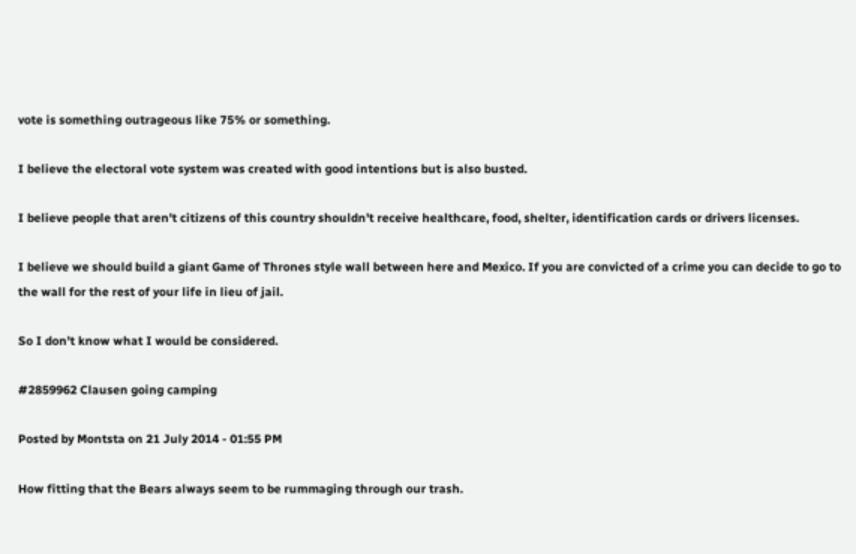vote is something outrageous like 75% or something.

I believe the electoral vote system was created with good intentions but is also busted.

I believe people that aren't citizens of this country shouldn't receive healthcare, food, shelter, identification cards or drivers licenses.

I believe we should build a giant Game of Thrones style wall between here and Mexico. If you are convicted of a crime you can decide to go to the wall for the rest of your life in lieu of jail.

So I don't know what I would be considered.

#2859962 Clausen going camping

Posted by Montsta on 21 July 2014 - 01:55 PM

How fitting that the Bears always seem to be rummaging through our trash.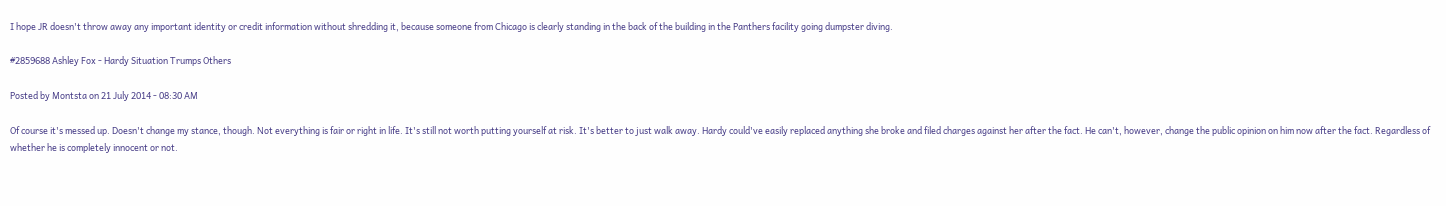I hope JR doesn't throw away any important identity or credit information without shredding it, because someone from Chicago is clearly standing in the back of the building in the Panthers facility going dumpster diving.

#2859688 Ashley Fox - Hardy Situation Trumps Others

Posted by Montsta on 21 July 2014 - 08:30 AM

Of course it's messed up. Doesn't change my stance, though. Not everything is fair or right in life. It's still not worth putting yourself at risk. It's better to just walk away. Hardy could've easily replaced anything she broke and filed charges against her after the fact. He can't, however, change the public opinion on him now after the fact. Regardless of whether he is completely innocent or not.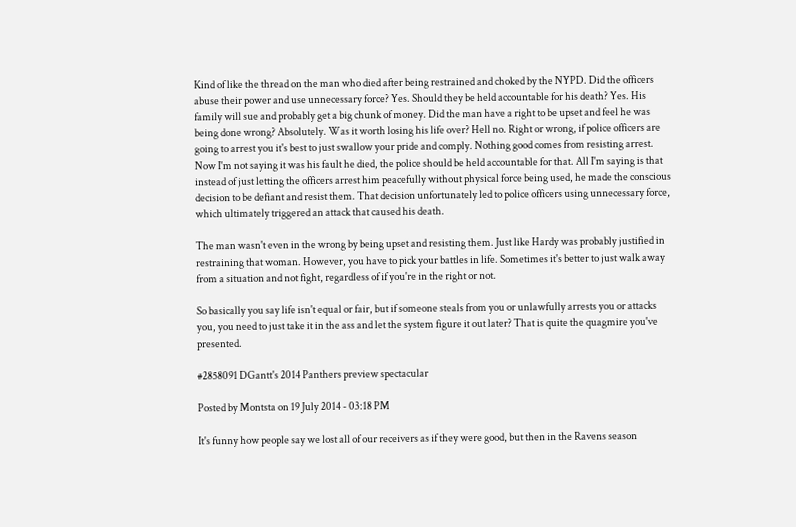Kind of like the thread on the man who died after being restrained and choked by the NYPD. Did the officers abuse their power and use unnecessary force? Yes. Should they be held accountable for his death? Yes. His family will sue and probably get a big chunk of money. Did the man have a right to be upset and feel he was being done wrong? Absolutely. Was it worth losing his life over? Hell no. Right or wrong, if police officers are going to arrest you it's best to just swallow your pride and comply. Nothing good comes from resisting arrest. Now I'm not saying it was his fault he died, the police should be held accountable for that. All I'm saying is that instead of just letting the officers arrest him peacefully without physical force being used, he made the conscious decision to be defiant and resist them. That decision unfortunately led to police officers using unnecessary force, which ultimately triggered an attack that caused his death.

The man wasn't even in the wrong by being upset and resisting them. Just like Hardy was probably justified in restraining that woman. However, you have to pick your battles in life. Sometimes it's better to just walk away from a situation and not fight, regardless of if you're in the right or not.

So basically you say life isn't equal or fair, but if someone steals from you or unlawfully arrests you or attacks you, you need to just take it in the ass and let the system figure it out later? That is quite the quagmire you've presented.

#2858091 DGantt's 2014 Panthers preview spectacular

Posted by Montsta on 19 July 2014 - 03:18 PM

It's funny how people say we lost all of our receivers as if they were good, but then in the Ravens season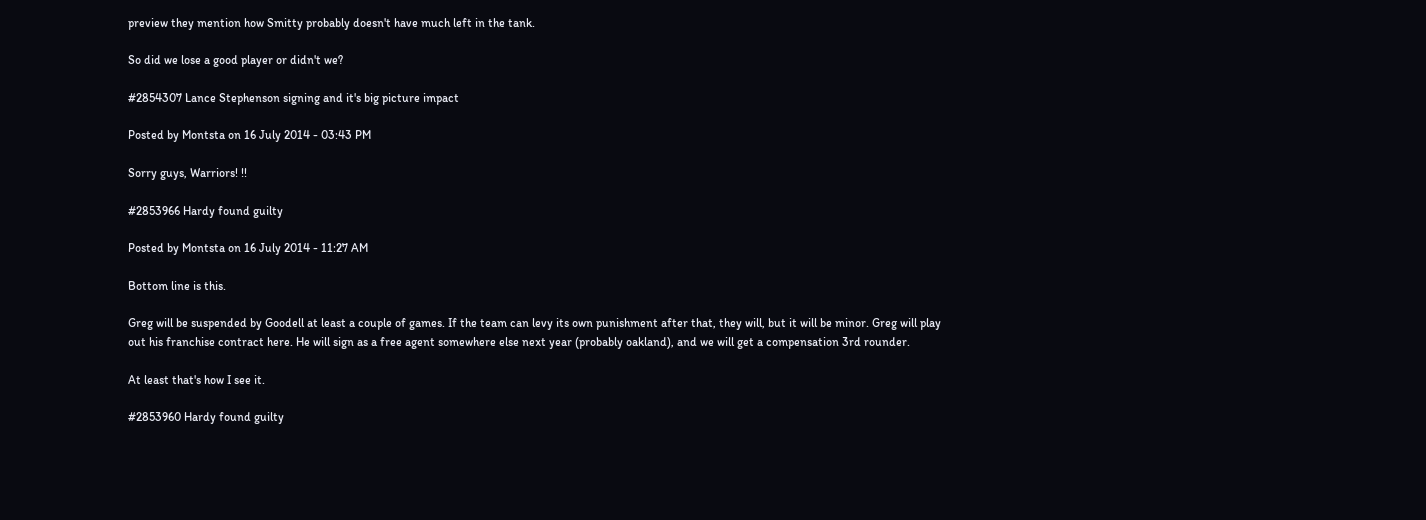preview they mention how Smitty probably doesn't have much left in the tank.

So did we lose a good player or didn't we?

#2854307 Lance Stephenson signing and it's big picture impact

Posted by Montsta on 16 July 2014 - 03:43 PM

Sorry guys, Warriors! !!

#2853966 Hardy found guilty

Posted by Montsta on 16 July 2014 - 11:27 AM

Bottom line is this.

Greg will be suspended by Goodell at least a couple of games. If the team can levy its own punishment after that, they will, but it will be minor. Greg will play out his franchise contract here. He will sign as a free agent somewhere else next year (probably oakland), and we will get a compensation 3rd rounder.

At least that's how I see it.

#2853960 Hardy found guilty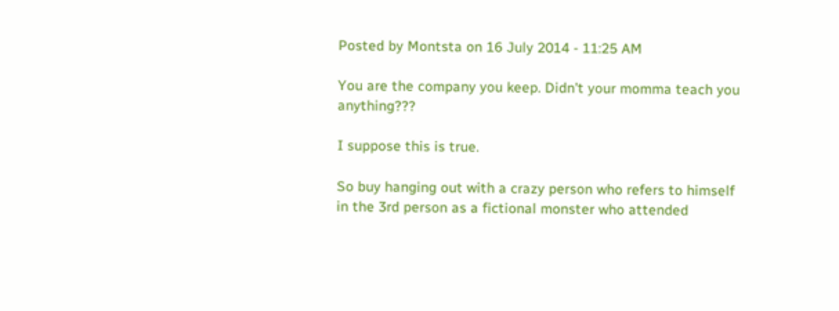Posted by Montsta on 16 July 2014 - 11:25 AM

You are the company you keep. Didn't your momma teach you anything???

I suppose this is true.

So buy hanging out with a crazy person who refers to himself in the 3rd person as a fictional monster who attended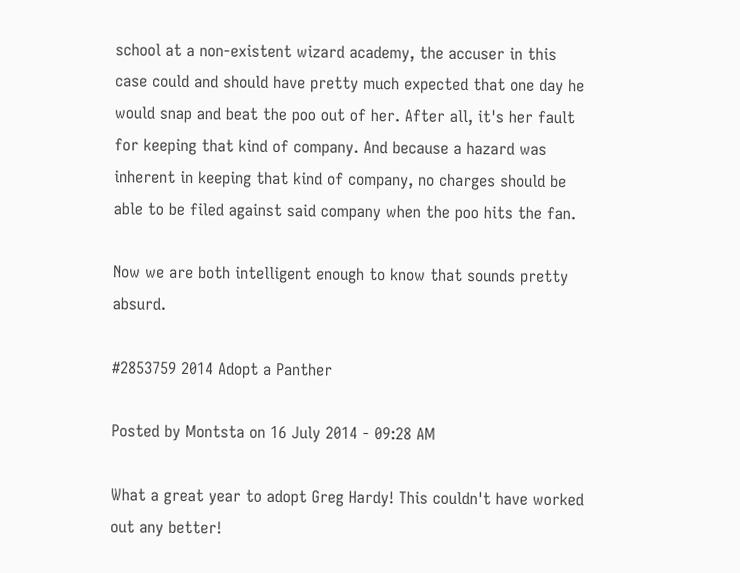school at a non-existent wizard academy, the accuser in this case could and should have pretty much expected that one day he would snap and beat the poo out of her. After all, it's her fault for keeping that kind of company. And because a hazard was inherent in keeping that kind of company, no charges should be able to be filed against said company when the poo hits the fan.

Now we are both intelligent enough to know that sounds pretty absurd.

#2853759 2014 Adopt a Panther

Posted by Montsta on 16 July 2014 - 09:28 AM

What a great year to adopt Greg Hardy! This couldn't have worked out any better!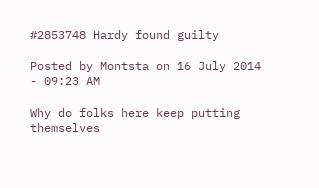#2853748 Hardy found guilty

Posted by Montsta on 16 July 2014 - 09:23 AM

Why do folks here keep putting themselves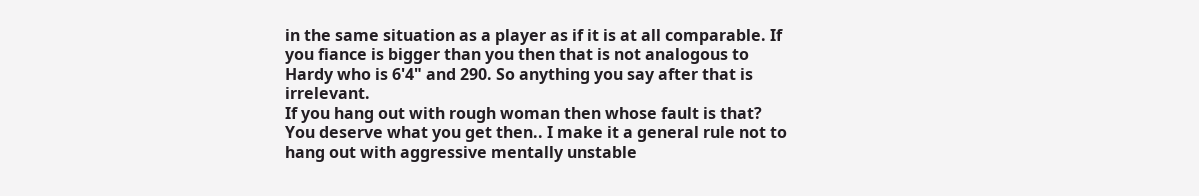in the same situation as a player as if it is at all comparable. If you fiance is bigger than you then that is not analogous to Hardy who is 6'4" and 290. So anything you say after that is irrelevant.
If you hang out with rough woman then whose fault is that? You deserve what you get then.. I make it a general rule not to hang out with aggressive mentally unstable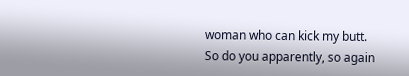woman who can kick my butt. So do you apparently, so again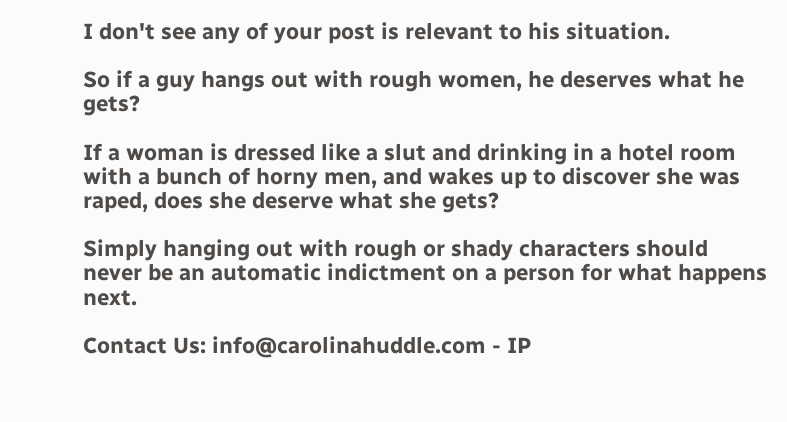I don't see any of your post is relevant to his situation.

So if a guy hangs out with rough women, he deserves what he gets?

If a woman is dressed like a slut and drinking in a hotel room with a bunch of horny men, and wakes up to discover she was raped, does she deserve what she gets?

Simply hanging out with rough or shady characters should never be an automatic indictment on a person for what happens next.

Contact Us: info@carolinahuddle.com - IP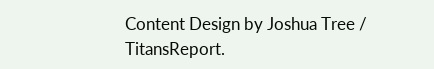Content Design by Joshua Tree / TitansReport.